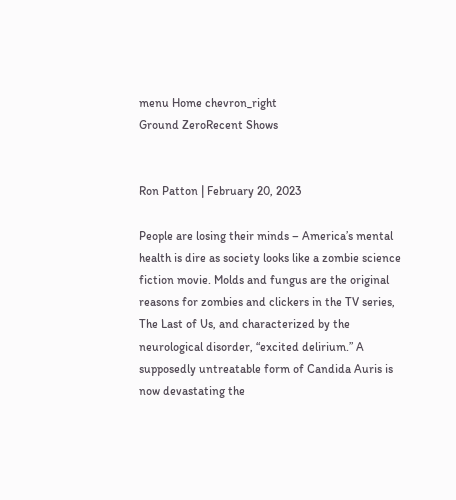menu Home chevron_right
Ground ZeroRecent Shows


Ron Patton | February 20, 2023

People are losing their minds – America’s mental health is dire as society looks like a zombie science fiction movie. Molds and fungus are the original reasons for zombies and clickers in the TV series, The Last of Us, and characterized by the neurological disorder, “excited delirium.” A supposedly untreatable form of Candida Auris is now devastating the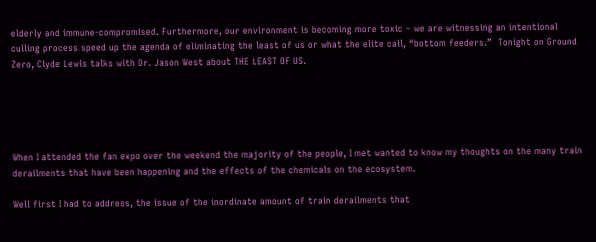elderly and immune-compromised. Furthermore, our environment is becoming more toxic – we are witnessing an intentional culling process speed up the agenda of eliminating the least of us or what the elite call, “bottom feeders.”  Tonight on Ground Zero, Clyde Lewis talks with Dr. Jason West about THE LEAST OF US.





When I attended the fan expo over the weekend the majority of the people, I met wanted to know my thoughts on the many train derailments that have been happening and the effects of the chemicals on the ecosystem.

Well first I had to address, the issue of the inordinate amount of train derailments that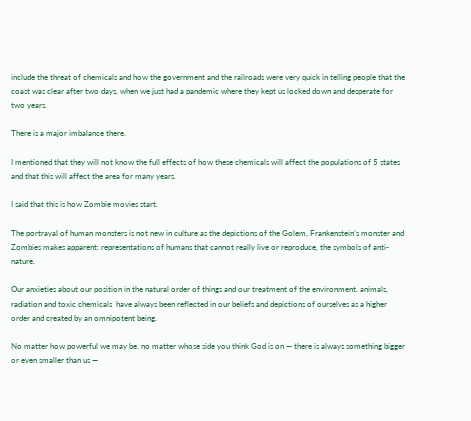include the threat of chemicals and how the government and the railroads were very quick in telling people that the coast was clear after two days, when we just had a pandemic where they kept us locked down and desperate for two years.

There is a major imbalance there.

I mentioned that they will not know the full effects of how these chemicals will affect the populations of 5 states and that this will affect the area for many years.

I said that this is how Zombie movies start.

The portrayal of human monsters is not new in culture as the depictions of the Golem, Frankenstein’s monster and Zombies makes apparent: representations of humans that cannot really live or reproduce, the symbols of anti-nature.

Our anxieties about our position in the natural order of things and our treatment of the environment. animals, radiation and toxic chemicals  have always been reflected in our beliefs and depictions of ourselves as a higher order and created by an omnipotent being.

No matter how powerful we may be. no matter whose side you think God is on — there is always something bigger or even smaller than us —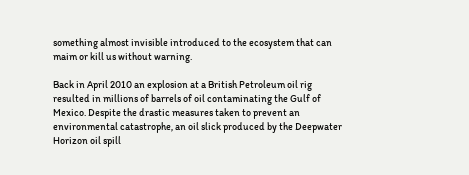something almost invisible introduced to the ecosystem that can maim or kill us without warning.

Back in April 2010 an explosion at a British Petroleum oil rig resulted in millions of barrels of oil contaminating the Gulf of Mexico. Despite the drastic measures taken to prevent an environmental catastrophe, an oil slick produced by the Deepwater Horizon oil spill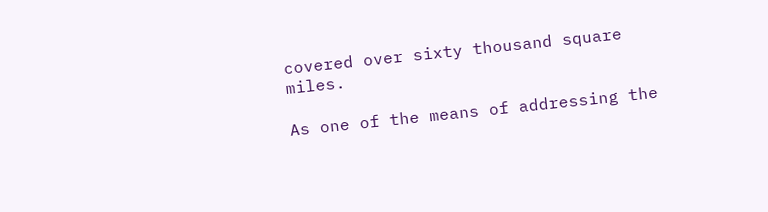covered over sixty thousand square miles.

As one of the means of addressing the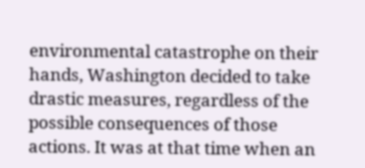environmental catastrophe on their hands, Washington decided to take drastic measures, regardless of the possible consequences of those actions. It was at that time when an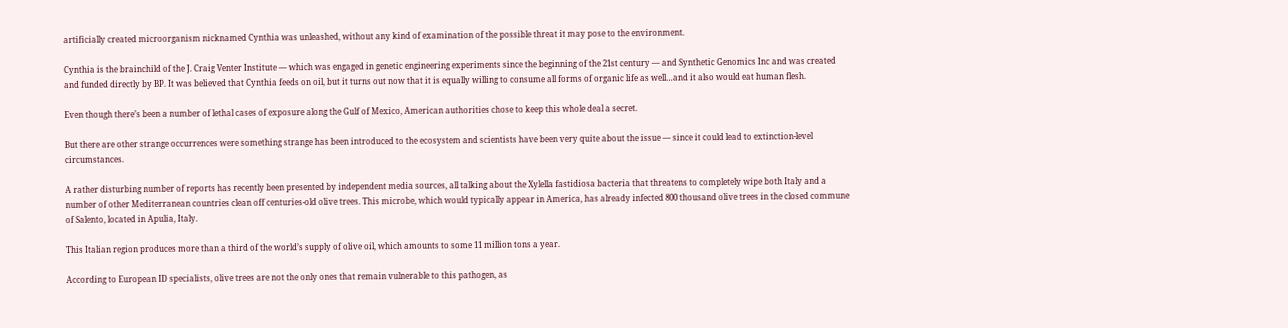artificially created microorganism nicknamed Cynthia was unleashed, without any kind of examination of the possible threat it may pose to the environment.

Cynthia is the brainchild of the J. Craig Venter Institute — which was engaged in genetic engineering experiments since the beginning of the 21st century — and Synthetic Genomics Inc and was created and funded directly by BP. It was believed that Cynthia feeds on oil, but it turns out now that it is equally willing to consume all forms of organic life as well…and it also would eat human flesh.

Even though there’s been a number of lethal cases of exposure along the Gulf of Mexico, American authorities chose to keep this whole deal a secret.

But there are other strange occurrences were something strange has been introduced to the ecosystem and scientists have been very quite about the issue — since it could lead to extinction-level circumstances.

A rather disturbing number of reports has recently been presented by independent media sources, all talking about the Xylella fastidiosa bacteria that threatens to completely wipe both Italy and a number of other Mediterranean countries clean off centuries-old olive trees. This microbe, which would typically appear in America, has already infected 800 thousand olive trees in the closed commune of Salento, located in Apulia, Italy.

This Italian region produces more than a third of the world’s supply of olive oil, which amounts to some 11 million tons a year.

According to European ID specialists, olive trees are not the only ones that remain vulnerable to this pathogen, as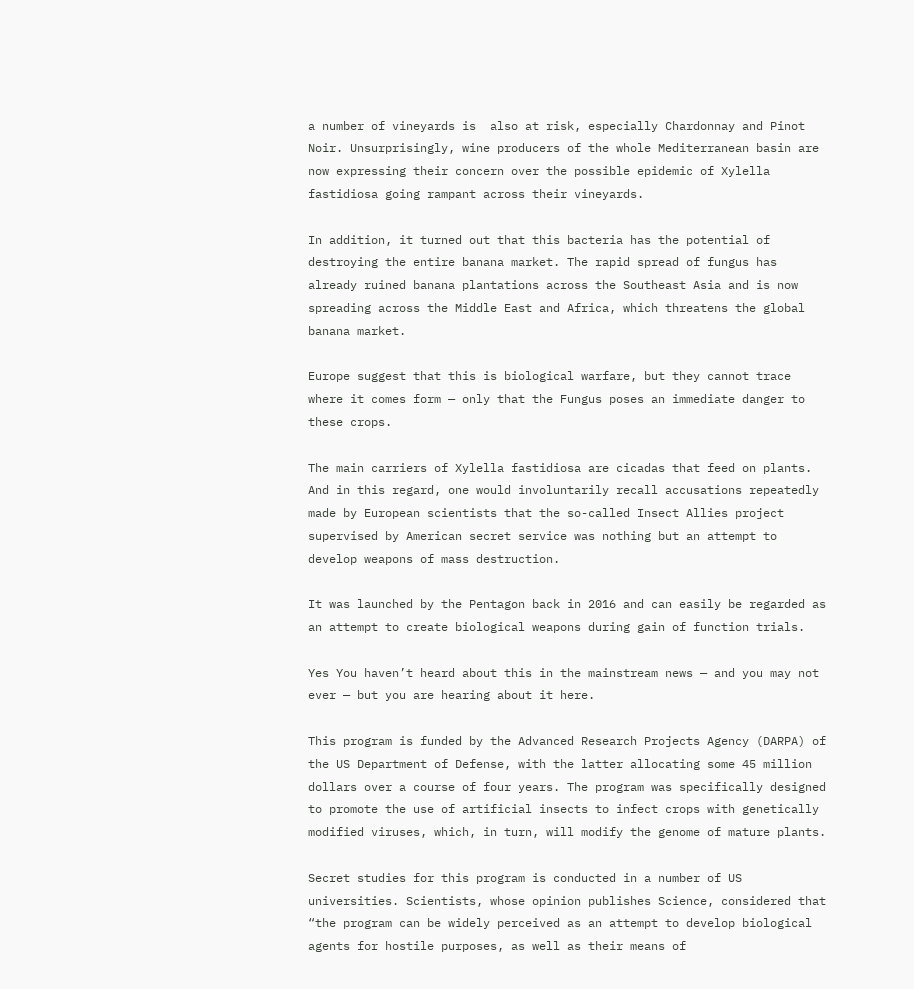a number of vineyards is  also at risk, especially Chardonnay and Pinot Noir. Unsurprisingly, wine producers of the whole Mediterranean basin are now expressing their concern over the possible epidemic of Xylella fastidiosa going rampant across their vineyards.

In addition, it turned out that this bacteria has the potential of destroying the entire banana market. The rapid spread of fungus has already ruined banana plantations across the Southeast Asia and is now spreading across the Middle East and Africa, which threatens the global banana market.

Europe suggest that this is biological warfare, but they cannot trace where it comes form — only that the Fungus poses an immediate danger to these crops.

The main carriers of Xylella fastidiosa are cicadas that feed on plants. And in this regard, one would involuntarily recall accusations repeatedly made by European scientists that the so-called Insect Allies project supervised by American secret service was nothing but an attempt to develop weapons of mass destruction.

It was launched by the Pentagon back in 2016 and can easily be regarded as an attempt to create biological weapons during gain of function trials.

Yes You haven’t heard about this in the mainstream news — and you may not ever — but you are hearing about it here.

This program is funded by the Advanced Research Projects Agency (DARPA) of the US Department of Defense, with the latter allocating some 45 million dollars over a course of four years. The program was specifically designed to promote the use of artificial insects to infect crops with genetically modified viruses, which, in turn, will modify the genome of mature plants.

Secret studies for this program is conducted in a number of US universities. Scientists, whose opinion publishes Science, considered that “the program can be widely perceived as an attempt to develop biological agents for hostile purposes, as well as their means of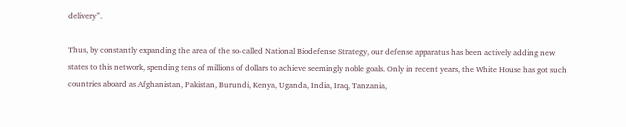delivery”.

Thus, by constantly expanding the area of the so-called National Biodefense Strategy, our defense apparatus has been actively adding new states to this network, spending tens of millions of dollars to achieve seemingly noble goals. Only in recent years, the White House has got such countries aboard as Afghanistan, Pakistan, Burundi, Kenya, Uganda, India, Iraq, Tanzania,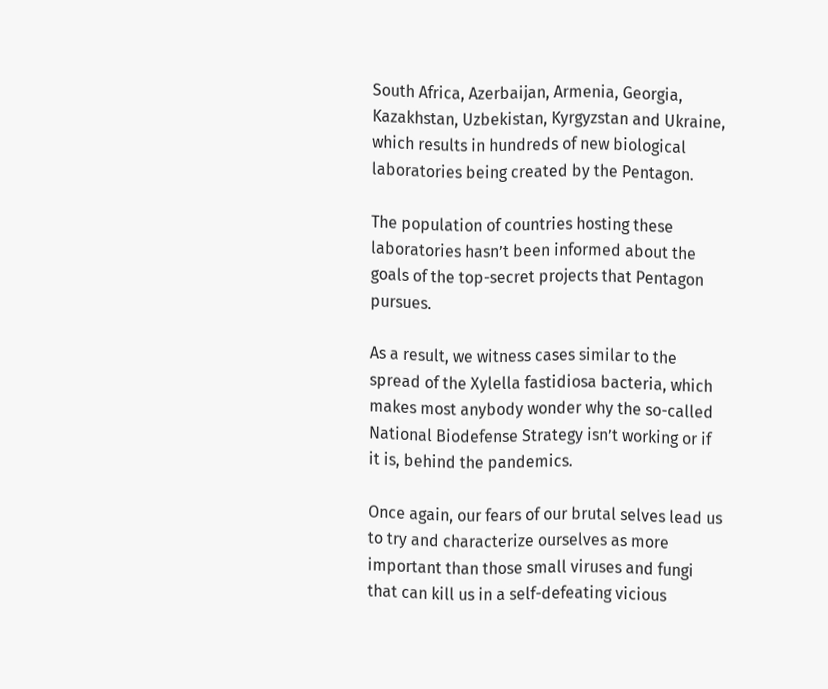South Africa, Azerbaijan, Armenia, Georgia, Kazakhstan, Uzbekistan, Kyrgyzstan and Ukraine, which results in hundreds of new biological laboratories being created by the Pentagon.

The population of countries hosting these laboratories hasn’t been informed about the goals of the top-secret projects that Pentagon pursues.

As a result, we witness cases similar to the spread of the Xylella fastidiosa bacteria, which makes most anybody wonder why the so-called National Biodefense Strategy isn’t working or if it is, behind the pandemics.

Once again, our fears of our brutal selves lead us to try and characterize ourselves as more important than those small viruses and fungi that can kill us in a self-defeating vicious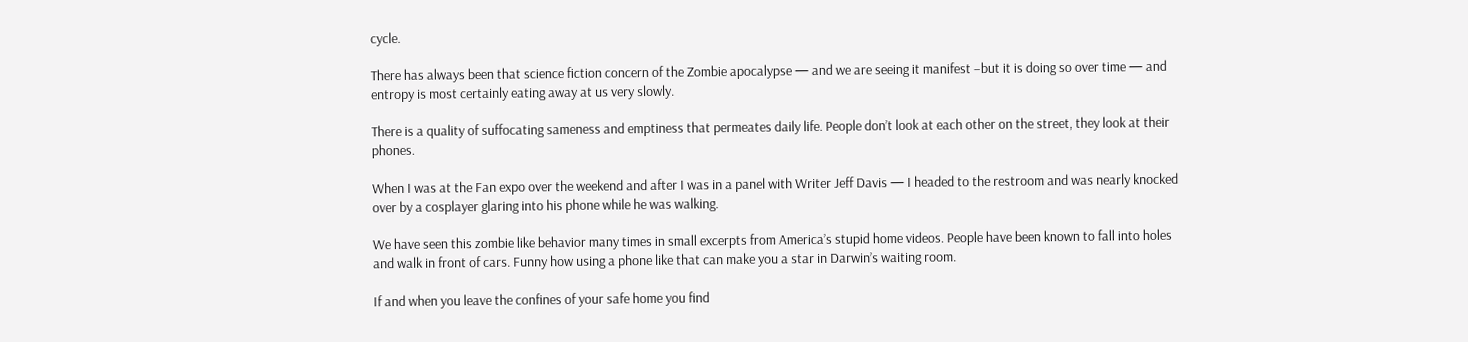cycle.

There has always been that science fiction concern of the Zombie apocalypse — and we are seeing it manifest –but it is doing so over time — and entropy is most certainly eating away at us very slowly.

There is a quality of suffocating sameness and emptiness that permeates daily life. People don’t look at each other on the street, they look at their phones.

When I was at the Fan expo over the weekend and after I was in a panel with Writer Jeff Davis — I headed to the restroom and was nearly knocked over by a cosplayer glaring into his phone while he was walking.

We have seen this zombie like behavior many times in small excerpts from America’s stupid home videos. People have been known to fall into holes and walk in front of cars. Funny how using a phone like that can make you a star in Darwin’s waiting room.

If and when you leave the confines of your safe home you find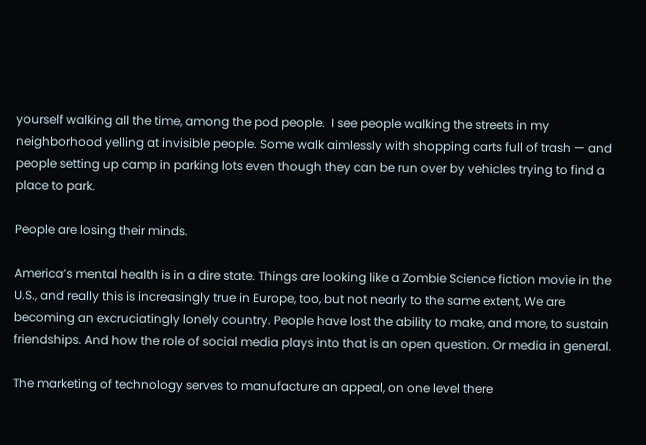yourself walking all the time, among the pod people.  I see people walking the streets in my neighborhood yelling at invisible people. Some walk aimlessly with shopping carts full of trash — and people setting up camp in parking lots even though they can be run over by vehicles trying to find a place to park.

People are losing their minds.

America’s mental health is in a dire state. Things are looking like a Zombie Science fiction movie in the U.S., and really this is increasingly true in Europe, too, but not nearly to the same extent, We are becoming an excruciatingly lonely country. People have lost the ability to make, and more, to sustain friendships. And how the role of social media plays into that is an open question. Or media in general.

The marketing of technology serves to manufacture an appeal, on one level there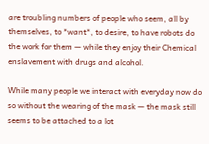are troubling numbers of people who seem, all by themselves, to *want*, to desire, to have robots do the work for them — while they enjoy their Chemical enslavement with drugs and alcohol.

While many people we interact with everyday now do so without the wearing of the mask — the mask still seems to be attached to a lot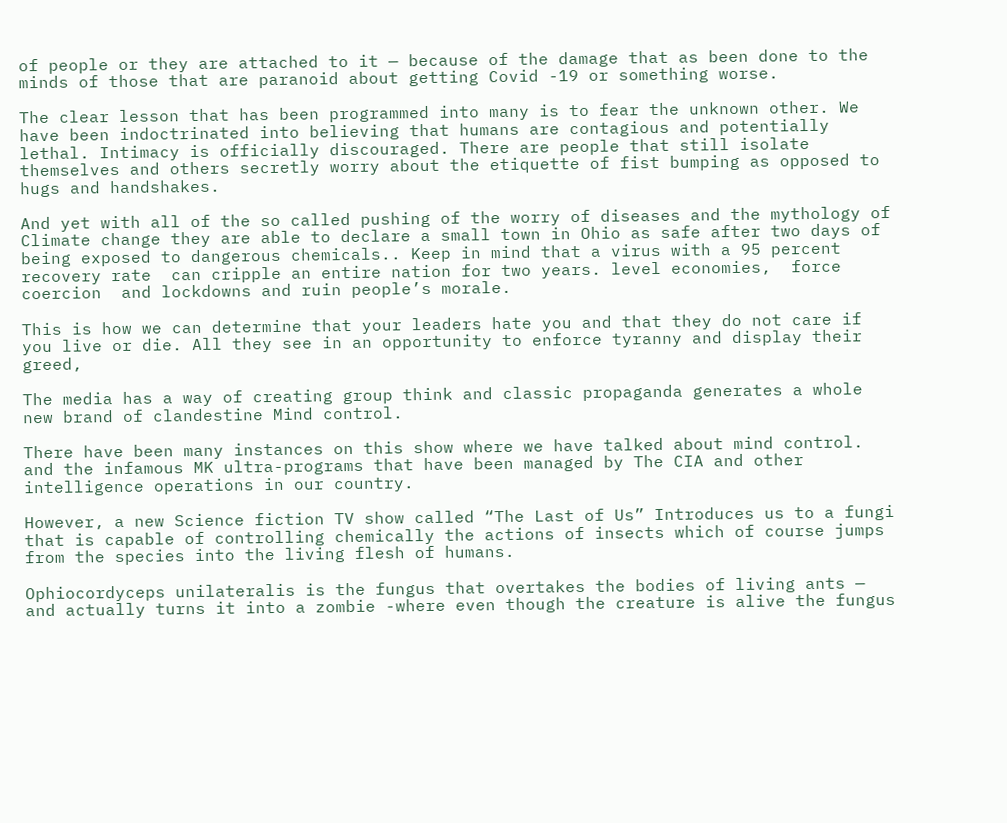of people or they are attached to it — because of the damage that as been done to the minds of those that are paranoid about getting Covid -19 or something worse.

The clear lesson that has been programmed into many is to fear the unknown other. We have been indoctrinated into believing that humans are contagious and potentially lethal. Intimacy is officially discouraged. There are people that still isolate themselves and others secretly worry about the etiquette of fist bumping as opposed to hugs and handshakes.

And yet with all of the so called pushing of the worry of diseases and the mythology of Climate change they are able to declare a small town in Ohio as safe after two days of being exposed to dangerous chemicals.. Keep in mind that a virus with a 95 percent recovery rate  can cripple an entire nation for two years. level economies,  force coercion  and lockdowns and ruin people’s morale.

This is how we can determine that your leaders hate you and that they do not care if you live or die. All they see in an opportunity to enforce tyranny and display their greed,

The media has a way of creating group think and classic propaganda generates a whole new brand of clandestine Mind control.

There have been many instances on this show where we have talked about mind control. and the infamous MK ultra-programs that have been managed by The CIA and other intelligence operations in our country.

However, a new Science fiction TV show called “The Last of Us” Introduces us to a fungi that is capable of controlling chemically the actions of insects which of course jumps from the species into the living flesh of humans.

Ophiocordyceps unilateralis is the fungus that overtakes the bodies of living ants — and actually turns it into a zombie -where even though the creature is alive the fungus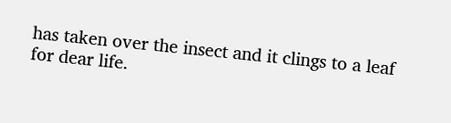has taken over the insect and it clings to a leaf for dear life.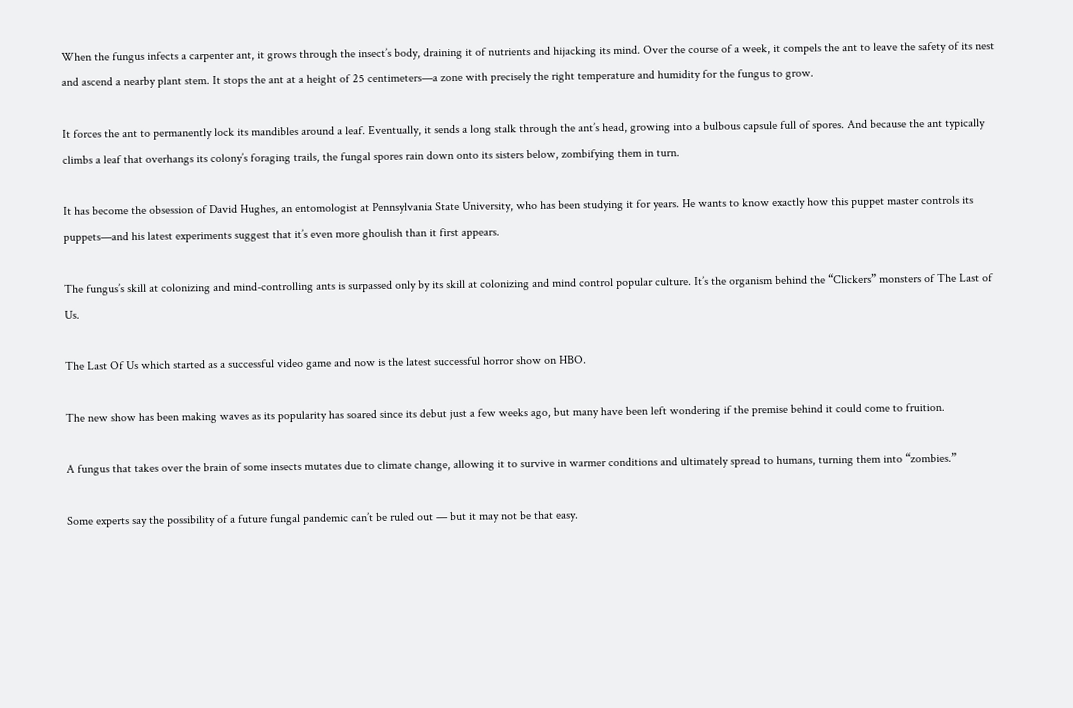When the fungus infects a carpenter ant, it grows through the insect’s body, draining it of nutrients and hijacking its mind. Over the course of a week, it compels the ant to leave the safety of its nest and ascend a nearby plant stem. It stops the ant at a height of 25 centimeters—a zone with precisely the right temperature and humidity for the fungus to grow.

It forces the ant to permanently lock its mandibles around a leaf. Eventually, it sends a long stalk through the ant’s head, growing into a bulbous capsule full of spores. And because the ant typically climbs a leaf that overhangs its colony’s foraging trails, the fungal spores rain down onto its sisters below, zombifying them in turn.

It has become the obsession of David Hughes, an entomologist at Pennsylvania State University, who has been studying it for years. He wants to know exactly how this puppet master controls its puppets—and his latest experiments suggest that it’s even more ghoulish than it first appears.

The fungus’s skill at colonizing and mind-controlling ants is surpassed only by its skill at colonizing and mind control popular culture. It’s the organism behind the “Clickers” monsters of The Last of Us.

The Last Of Us which started as a successful video game and now is the latest successful horror show on HBO.

The new show has been making waves as its popularity has soared since its debut just a few weeks ago, but many have been left wondering if the premise behind it could come to fruition.

A fungus that takes over the brain of some insects mutates due to climate change, allowing it to survive in warmer conditions and ultimately spread to humans, turning them into “zombies.”

Some experts say the possibility of a future fungal pandemic can’t be ruled out — but it may not be that easy.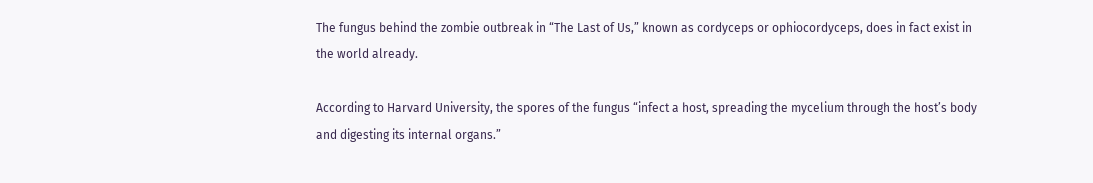The fungus behind the zombie outbreak in “The Last of Us,” known as cordyceps or ophiocordyceps, does in fact exist in the world already.

According to Harvard University, the spores of the fungus “infect a host, spreading the mycelium through the host’s body and digesting its internal organs.”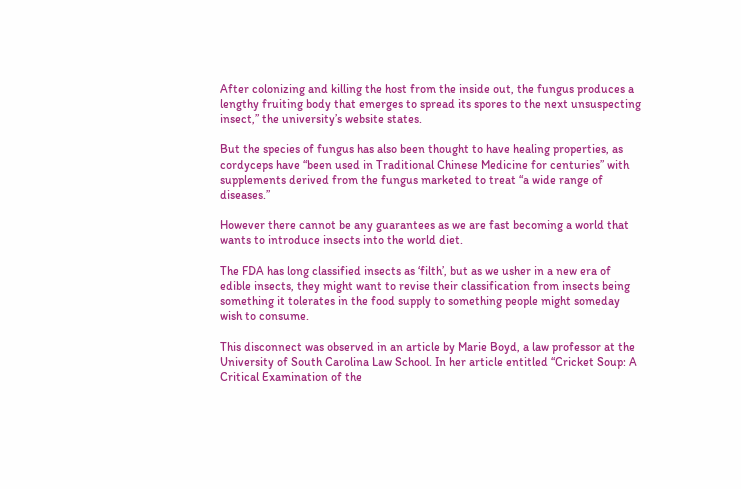After colonizing and killing the host from the inside out, the fungus produces a lengthy fruiting body that emerges to spread its spores to the next unsuspecting insect,” the university’s website states.

But the species of fungus has also been thought to have healing properties, as cordyceps have “been used in Traditional Chinese Medicine for centuries” with supplements derived from the fungus marketed to treat “a wide range of diseases.”

However there cannot be any guarantees as we are fast becoming a world that wants to introduce insects into the world diet.

The FDA has long classified insects as ‘filth’, but as we usher in a new era of edible insects, they might want to revise their classification from insects being something it tolerates in the food supply to something people might someday wish to consume.

This disconnect was observed in an article by Marie Boyd, a law professor at the University of South Carolina Law School. In her article entitled “Cricket Soup: A Critical Examination of the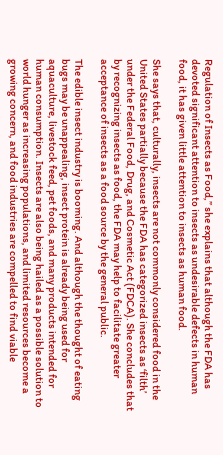Regulation of Insects as Food,” she explains that although the FDA has devoted significant attention to insects as undesirable defects in human food, it has given little attention to insects as human food.

She says that, culturally, insects are not commonly considered food in the United States partially because the FDA has categorized insects as ‘filth’ under the Federal Food, Drug, and Cosmetic Act (FDCA). She concludes that by recognizing insects as food, the FDA may help to facilitate greater acceptance of insects as a food source by the general public.

The edible insect industry is booming. And although the thought of eating bugs may be unappealing, insect protein is already being used for aquaculture, livestock feed, pet foods, and many products intended for human consumption. Insects are also being hailed as a possible solution to world hunger as increasing populations, and limited resources become a growing concern, and food industries are compelled to find viable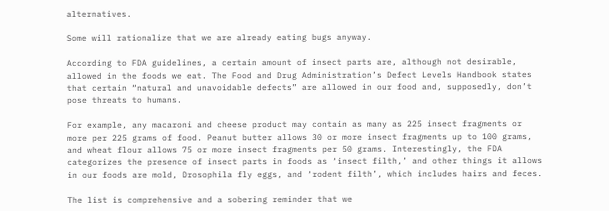alternatives.

Some will rationalize that we are already eating bugs anyway.

According to FDA guidelines, a certain amount of insect parts are, although not desirable, allowed in the foods we eat. The Food and Drug Administration’s Defect Levels Handbook states that certain “natural and unavoidable defects” are allowed in our food and, supposedly, don’t pose threats to humans.

For example, any macaroni and cheese product may contain as many as 225 insect fragments or more per 225 grams of food. Peanut butter allows 30 or more insect fragments up to 100 grams, and wheat flour allows 75 or more insect fragments per 50 grams. Interestingly, the FDA categorizes the presence of insect parts in foods as ‘insect filth,’ and other things it allows in our foods are mold, Drosophila fly eggs, and ‘rodent filth’, which includes hairs and feces.

The list is comprehensive and a sobering reminder that we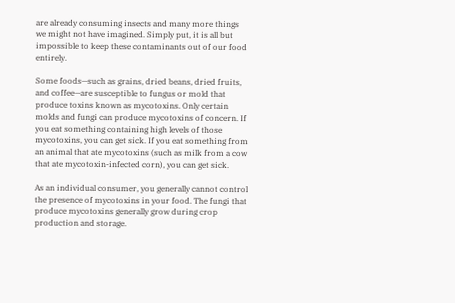are already consuming insects and many more things we might not have imagined. Simply put, it is all but impossible to keep these contaminants out of our food entirely.

Some foods—such as grains, dried beans, dried fruits, and coffee—are susceptible to fungus or mold that produce toxins known as mycotoxins. Only certain molds and fungi can produce mycotoxins of concern. If you eat something containing high levels of those mycotoxins, you can get sick. If you eat something from an animal that ate mycotoxins (such as milk from a cow that ate mycotoxin-infected corn), you can get sick.

As an individual consumer, you generally cannot control the presence of mycotoxins in your food. The fungi that produce mycotoxins generally grow during crop production and storage.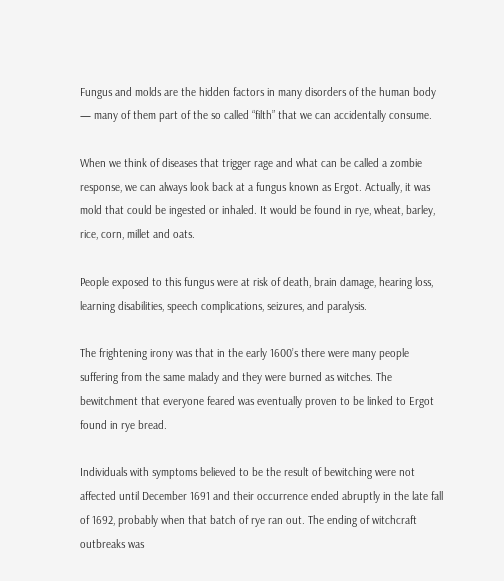Fungus and molds are the hidden factors in many disorders of the human body — many of them part of the so called “filth” that we can accidentally consume.

When we think of diseases that trigger rage and what can be called a zombie response, we can always look back at a fungus known as Ergot. Actually, it was mold that could be ingested or inhaled. It would be found in rye, wheat, barley, rice, corn, millet and oats.

People exposed to this fungus were at risk of death, brain damage, hearing loss, learning disabilities, speech complications, seizures, and paralysis.

The frightening irony was that in the early 1600’s there were many people suffering from the same malady and they were burned as witches. The bewitchment that everyone feared was eventually proven to be linked to Ergot found in rye bread.

Individuals with symptoms believed to be the result of bewitching were not affected until December 1691 and their occurrence ended abruptly in the late fall of 1692, probably when that batch of rye ran out. The ending of witchcraft outbreaks was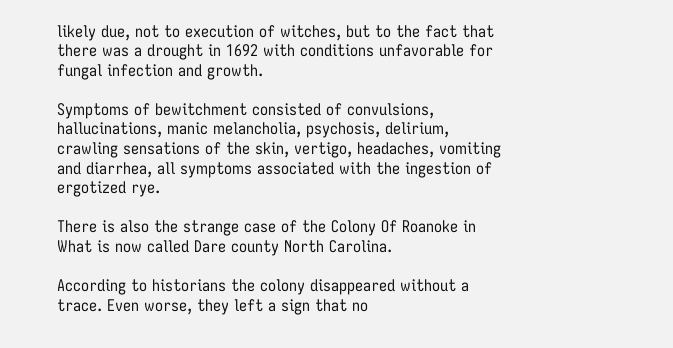likely due, not to execution of witches, but to the fact that there was a drought in 1692 with conditions unfavorable for fungal infection and growth.

Symptoms of bewitchment consisted of convulsions, hallucinations, manic melancholia, psychosis, delirium, crawling sensations of the skin, vertigo, headaches, vomiting and diarrhea, all symptoms associated with the ingestion of ergotized rye.

There is also the strange case of the Colony Of Roanoke in What is now called Dare county North Carolina.

According to historians the colony disappeared without a trace. Even worse, they left a sign that no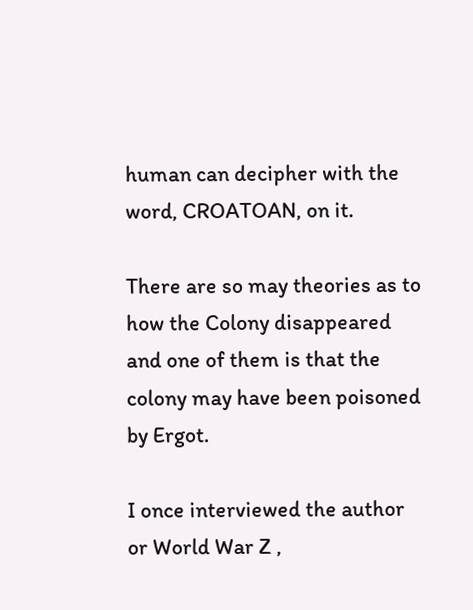human can decipher with the word, CROATOAN, on it.

There are so may theories as to how the Colony disappeared and one of them is that the colony may have been poisoned by Ergot.

I once interviewed the author or World War Z ,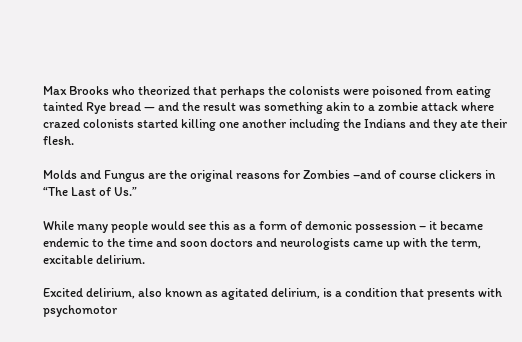Max Brooks who theorized that perhaps the colonists were poisoned from eating tainted Rye bread — and the result was something akin to a zombie attack where crazed colonists started killing one another including the Indians and they ate their flesh.

Molds and Fungus are the original reasons for Zombies –and of course clickers in “The Last of Us.”

While many people would see this as a form of demonic possession – it became endemic to the time and soon doctors and neurologists came up with the term, excitable delirium.

Excited delirium, also known as agitated delirium, is a condition that presents with psychomotor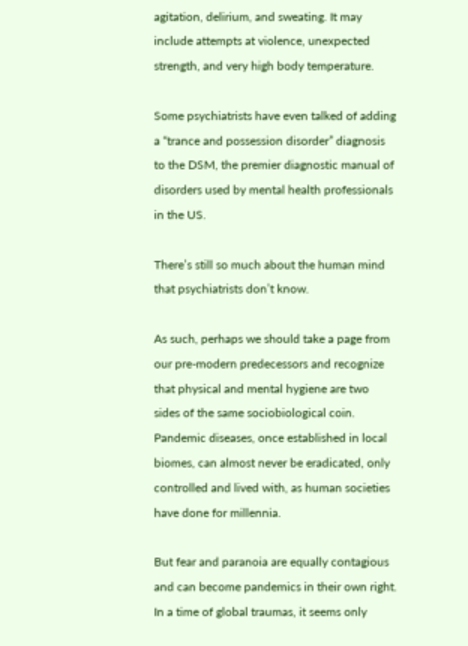agitation, delirium, and sweating. It may include attempts at violence, unexpected strength, and very high body temperature.

Some psychiatrists have even talked of adding a “trance and possession disorder” diagnosis to the DSM, the premier diagnostic manual of disorders used by mental health professionals in the US.

There’s still so much about the human mind that psychiatrists don’t know.

As such, perhaps we should take a page from our pre-modern predecessors and recognize that physical and mental hygiene are two sides of the same sociobiological coin. Pandemic diseases, once established in local biomes, can almost never be eradicated, only controlled and lived with, as human societies have done for millennia.

But fear and paranoia are equally contagious and can become pandemics in their own right. In a time of global traumas, it seems only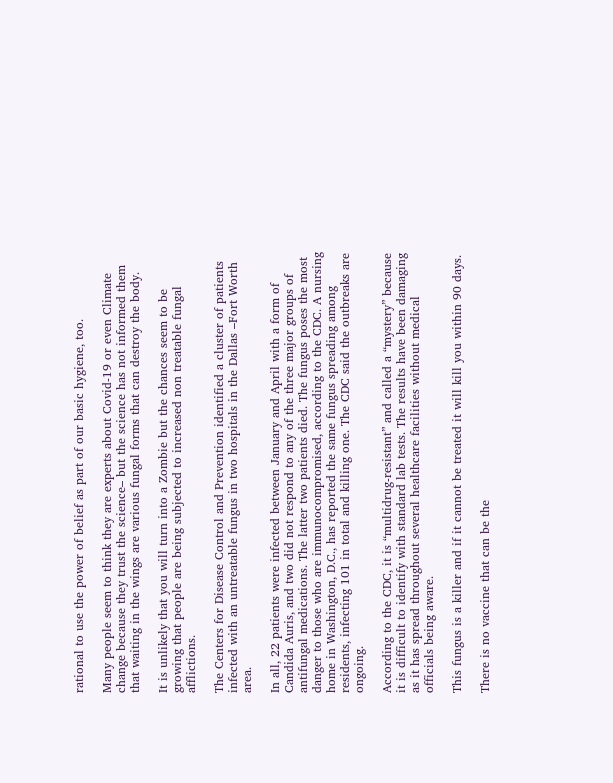rational to use the power of belief as part of our basic hygiene, too.

Many people seem to think they are experts about Covid-19 or even Climate change because they trust the science– but the science has not informed them that waiting in the wings are various fungal forms that can destroy the body.

It is unlikely that you will turn into a Zombie but the chances seem to be growing that people are being subjected to increased non treatable fungal afflictions.

The Centers for Disease Control and Prevention identified a cluster of patients infected with an untreatable fungus in two hospitals in the Dallas –Fort Worth area.

In all, 22 patients were infected between January and April with a form of Candida Auris, and two did not respond to any of the three major groups of antifungal medications. The latter two patients died. The fungus poses the most danger to those who are immunocompromised, according to the CDC. A nursing home in Washington, D.C., has reported the same fungus spreading among residents, infecting 101 in total and killing one. The CDC said the outbreaks are ongoing.

According to the CDC, it is “multidrug-resistant” and called a “mystery” because it is difficult to identify with standard lab tests. The results have been damaging as it has spread throughout several healthcare facilities without medical officials being aware.

This fungus is a killer and if it cannot be treated it will kill you within 90 days.

There is no vaccine that can be the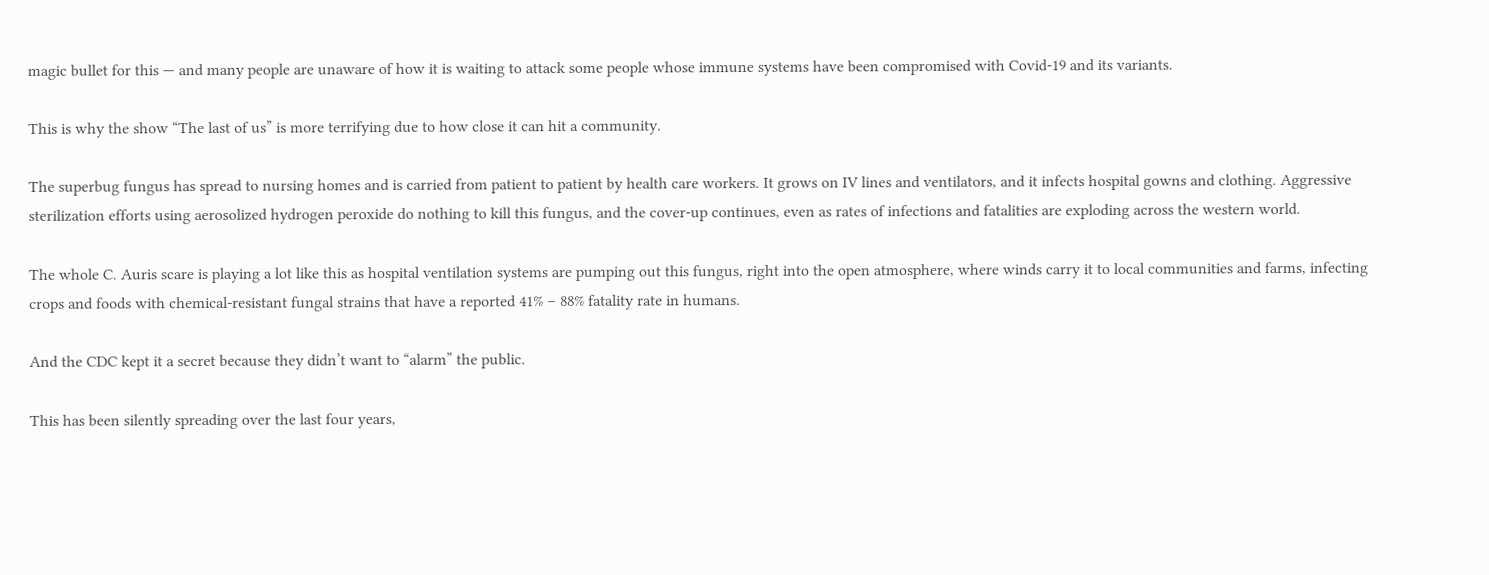magic bullet for this — and many people are unaware of how it is waiting to attack some people whose immune systems have been compromised with Covid-19 and its variants.

This is why the show “The last of us” is more terrifying due to how close it can hit a community.

The superbug fungus has spread to nursing homes and is carried from patient to patient by health care workers. It grows on IV lines and ventilators, and it infects hospital gowns and clothing. Aggressive sterilization efforts using aerosolized hydrogen peroxide do nothing to kill this fungus, and the cover-up continues, even as rates of infections and fatalities are exploding across the western world.

The whole C. Auris scare is playing a lot like this as hospital ventilation systems are pumping out this fungus, right into the open atmosphere, where winds carry it to local communities and farms, infecting crops and foods with chemical-resistant fungal strains that have a reported 41% – 88% fatality rate in humans.

And the CDC kept it a secret because they didn’t want to “alarm” the public.

This has been silently spreading over the last four years,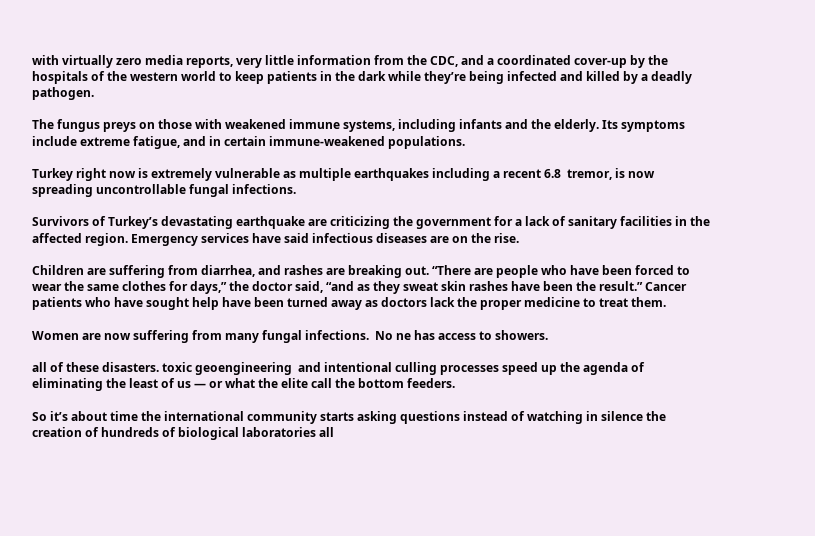with virtually zero media reports, very little information from the CDC, and a coordinated cover-up by the hospitals of the western world to keep patients in the dark while they’re being infected and killed by a deadly pathogen.

The fungus preys on those with weakened immune systems, including infants and the elderly. Its symptoms include extreme fatigue, and in certain immune-weakened populations.

Turkey right now is extremely vulnerable as multiple earthquakes including a recent 6.8  tremor, is now spreading uncontrollable fungal infections.

Survivors of Turkey’s devastating earthquake are criticizing the government for a lack of sanitary facilities in the affected region. Emergency services have said infectious diseases are on the rise.

Children are suffering from diarrhea, and rashes are breaking out. “There are people who have been forced to wear the same clothes for days,” the doctor said, “and as they sweat skin rashes have been the result.” Cancer patients who have sought help have been turned away as doctors lack the proper medicine to treat them.

Women are now suffering from many fungal infections.  No ne has access to showers.

all of these disasters. toxic geoengineering  and intentional culling processes speed up the agenda of eliminating the least of us — or what the elite call the bottom feeders.

So it’s about time the international community starts asking questions instead of watching in silence the creation of hundreds of biological laboratories all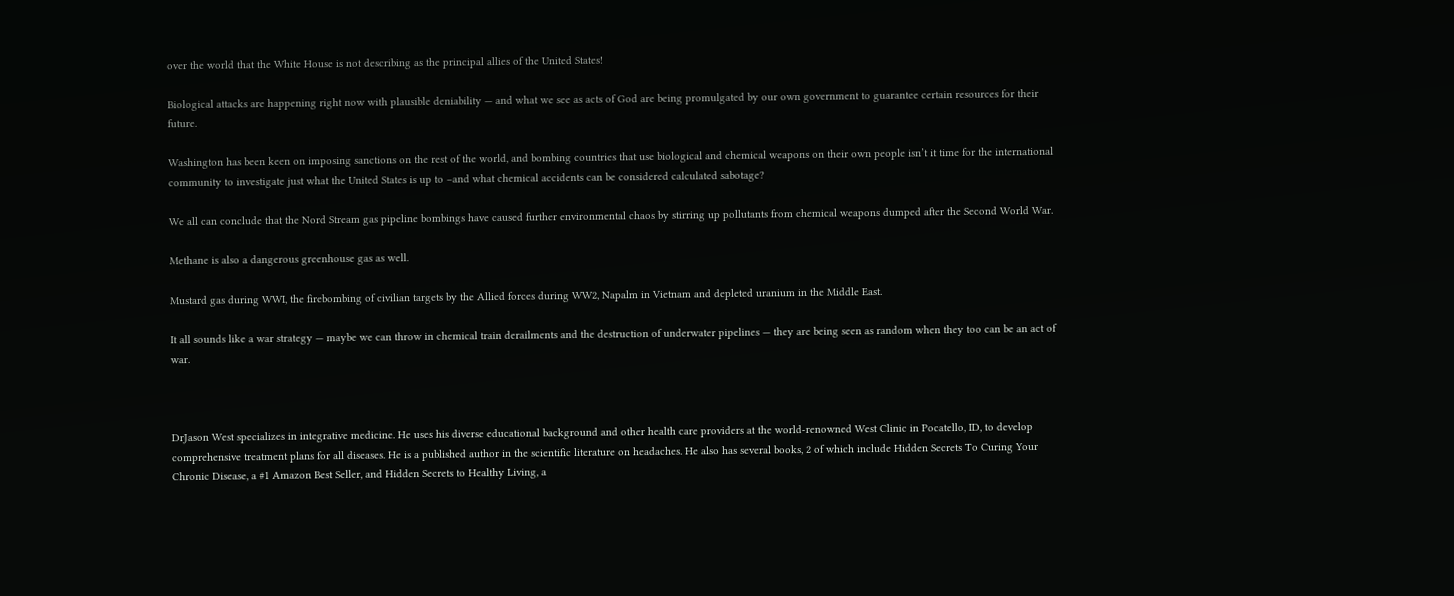over the world that the White House is not describing as the principal allies of the United States!

Biological attacks are happening right now with plausible deniability — and what we see as acts of God are being promulgated by our own government to guarantee certain resources for their future.

Washington has been keen on imposing sanctions on the rest of the world, and bombing countries that use biological and chemical weapons on their own people isn’t it time for the international community to investigate just what the United States is up to –and what chemical accidents can be considered calculated sabotage?

We all can conclude that the Nord Stream gas pipeline bombings have caused further environmental chaos by stirring up pollutants from chemical weapons dumped after the Second World War.

Methane is also a dangerous greenhouse gas as well.

Mustard gas during WWI, the firebombing of civilian targets by the Allied forces during WW2, Napalm in Vietnam and depleted uranium in the Middle East.

It all sounds like a war strategy — maybe we can throw in chemical train derailments and the destruction of underwater pipelines — they are being seen as random when they too can be an act of war.



DrJason West specializes in integrative medicine. He uses his diverse educational background and other health care providers at the world-renowned West Clinic in Pocatello, ID, to develop comprehensive treatment plans for all diseases. He is a published author in the scientific literature on headaches. He also has several books, 2 of which include Hidden Secrets To Curing Your Chronic Disease, a #1 Amazon Best Seller, and Hidden Secrets to Healthy Living, a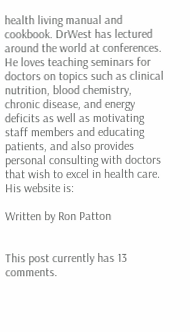health living manual and cookbook. DrWest has lectured around the world at conferences. He loves teaching seminars for doctors on topics such as clinical nutrition, blood chemistry, chronic disease, and energy deficits as well as motivating staff members and educating patients, and also provides personal consulting with doctors that wish to excel in health care. His website is:

Written by Ron Patton


This post currently has 13 comments.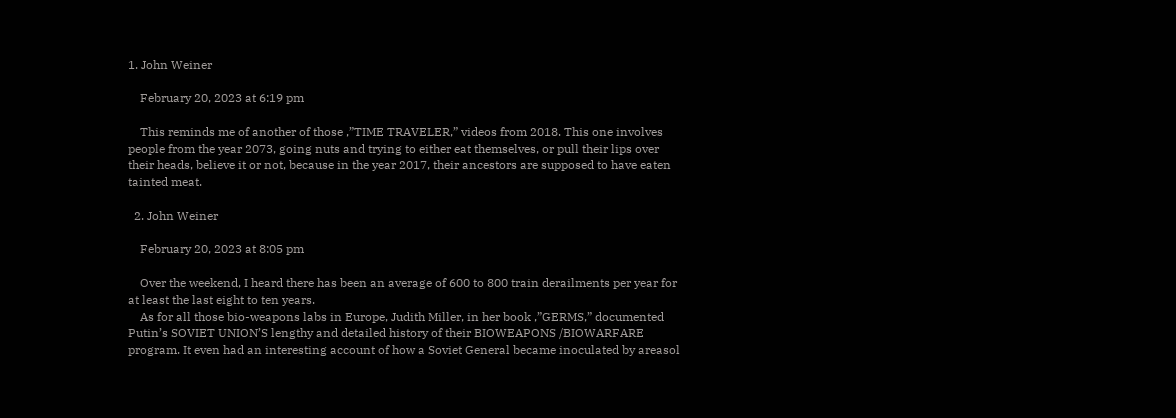1. John Weiner

    February 20, 2023 at 6:19 pm

    This reminds me of another of those ,”TIME TRAVELER,” videos from 2018. This one involves people from the year 2073, going nuts and trying to either eat themselves, or pull their lips over their heads, believe it or not, because in the year 2017, their ancestors are supposed to have eaten tainted meat.

  2. John Weiner

    February 20, 2023 at 8:05 pm

    Over the weekend, I heard there has been an average of 600 to 800 train derailments per year for at least the last eight to ten years.
    As for all those bio-weapons labs in Europe, Judith Miller, in her book ,”GERMS,” documented Putin’s SOVIET UNION’S lengthy and detailed history of their BIOWEAPONS /BIOWARFARE program. It even had an interesting account of how a Soviet General became inoculated by areasol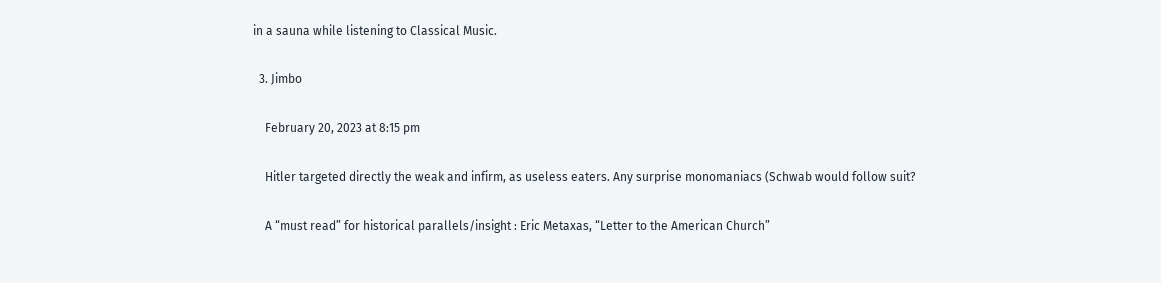in a sauna while listening to Classical Music.

  3. Jimbo

    February 20, 2023 at 8:15 pm

    Hitler targeted directly the weak and infirm, as useless eaters. Any surprise monomaniacs (Schwab would follow suit?

    A “must read” for historical parallels/insight : Eric Metaxas, “Letter to the American Church”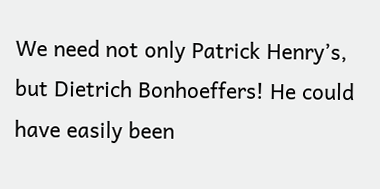We need not only Patrick Henry’s, but Dietrich Bonhoeffers! He could have easily been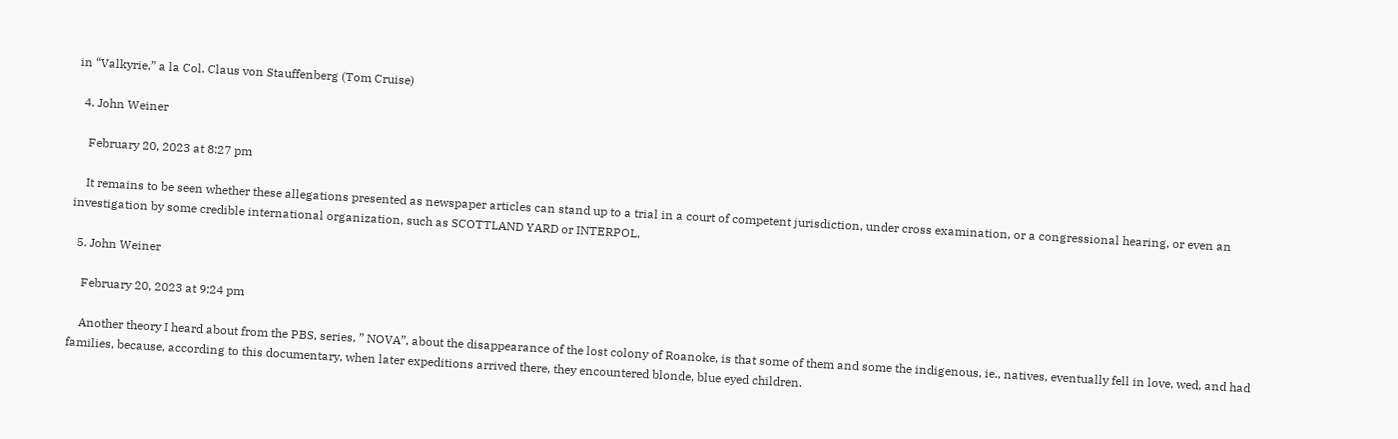in “Valkyrie,” a la Col. Claus von Stauffenberg (Tom Cruise)

  4. John Weiner

    February 20, 2023 at 8:27 pm

    It remains to be seen whether these allegations presented as newspaper articles can stand up to a trial in a court of competent jurisdiction, under cross examination, or a congressional hearing, or even an investigation by some credible international organization, such as SCOTTLAND YARD or INTERPOL.

  5. John Weiner

    February 20, 2023 at 9:24 pm

    Another theory I heard about from the PBS, series, ” NOVA”, about the disappearance of the lost colony of Roanoke, is that some of them and some the indigenous, ie., natives, eventually fell in love, wed, and had families, because, according to this documentary, when later expeditions arrived there, they encountered blonde, blue eyed children.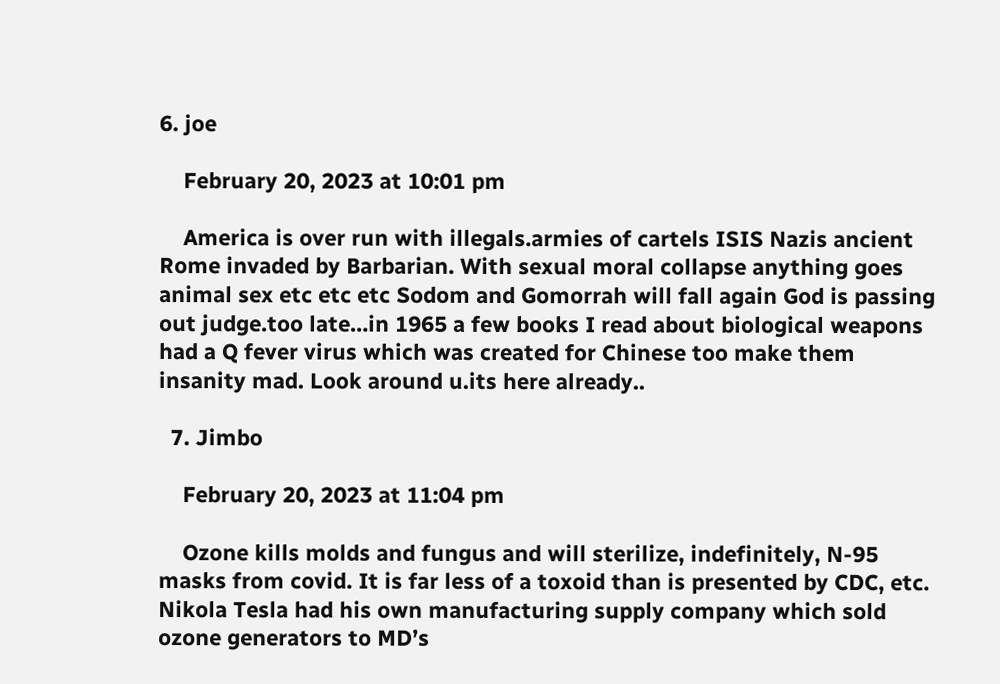6. joe

    February 20, 2023 at 10:01 pm

    America is over run with illegals.armies of cartels ISIS Nazis ancient Rome invaded by Barbarian. With sexual moral collapse anything goes animal sex etc etc etc Sodom and Gomorrah will fall again God is passing out judge.too late…in 1965 a few books I read about biological weapons had a Q fever virus which was created for Chinese too make them insanity mad. Look around u.its here already..

  7. Jimbo

    February 20, 2023 at 11:04 pm

    Ozone kills molds and fungus and will sterilize, indefinitely, N-95 masks from covid. It is far less of a toxoid than is presented by CDC, etc. Nikola Tesla had his own manufacturing supply company which sold ozone generators to MD’s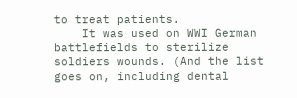to treat patients.
    It was used on WWI German battlefields to sterilize soldiers wounds. (And the list goes on, including dental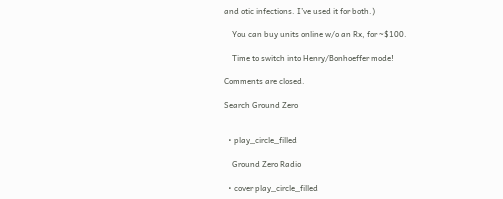and otic infections. I’ve used it for both.)

    You can buy units online w/o an Rx, for ~$100.

    Time to switch into Henry/Bonhoeffer mode!

Comments are closed.

Search Ground Zero


  • play_circle_filled

    Ground Zero Radio

  • cover play_circle_filled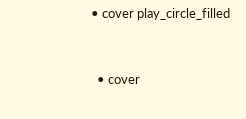• cover play_circle_filled


  • cover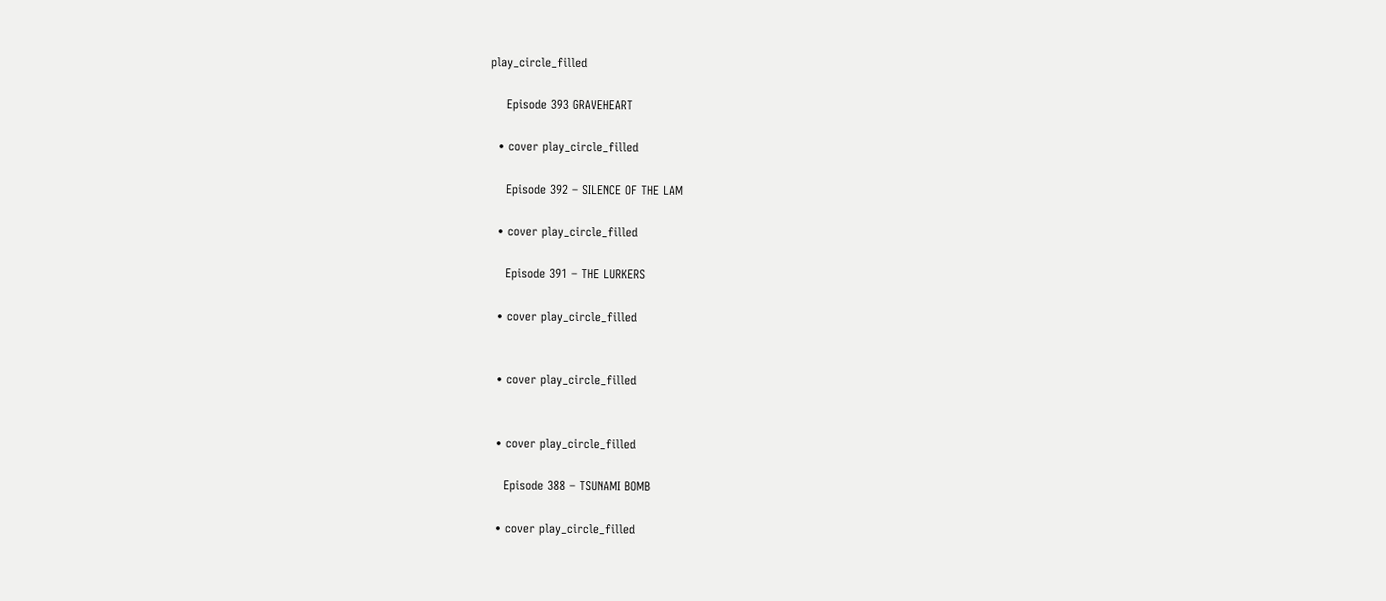play_circle_filled

    Episode 393 GRAVEHEART

  • cover play_circle_filled

    Episode 392 – SILENCE OF THE LAM

  • cover play_circle_filled

    Episode 391 – THE LURKERS

  • cover play_circle_filled


  • cover play_circle_filled


  • cover play_circle_filled

    Episode 388 – TSUNAMI BOMB

  • cover play_circle_filled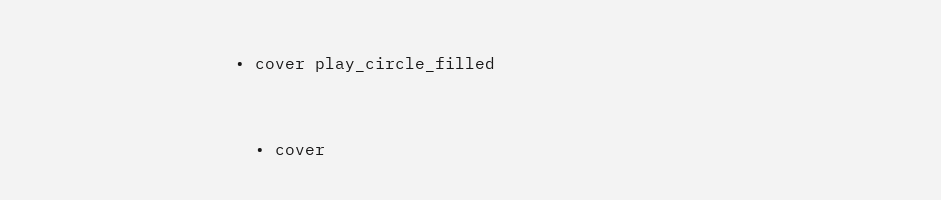• cover play_circle_filled


  • cover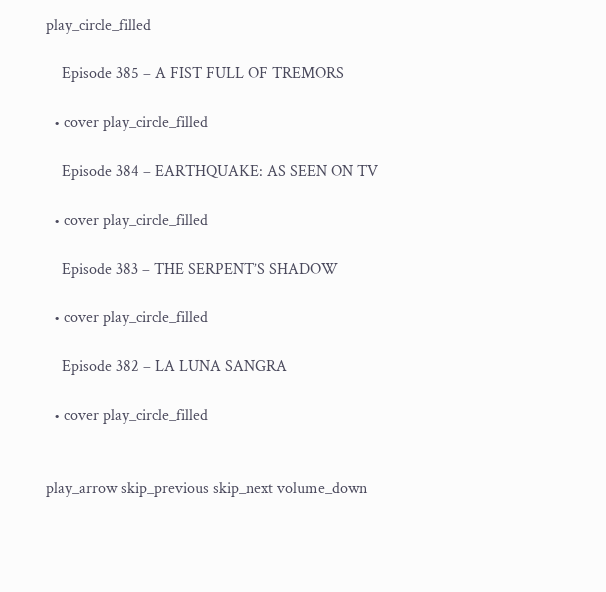play_circle_filled

    Episode 385 – A FIST FULL OF TREMORS

  • cover play_circle_filled

    Episode 384 – EARTHQUAKE: AS SEEN ON TV

  • cover play_circle_filled

    Episode 383 – THE SERPENT’S SHADOW

  • cover play_circle_filled

    Episode 382 – LA LUNA SANGRA

  • cover play_circle_filled


play_arrow skip_previous skip_next volume_down